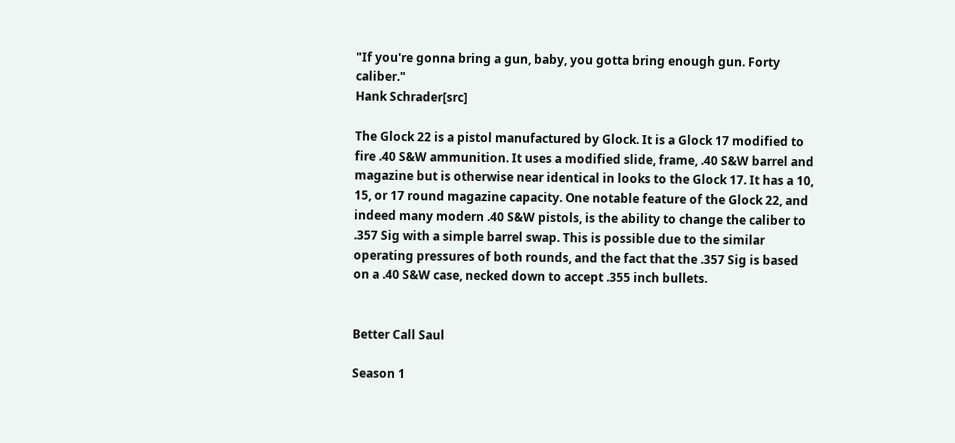"If you're gonna bring a gun, baby, you gotta bring enough gun. Forty caliber."
Hank Schrader[src]

The Glock 22 is a pistol manufactured by Glock. It is a Glock 17 modified to fire .40 S&W ammunition. It uses a modified slide, frame, .40 S&W barrel and magazine but is otherwise near identical in looks to the Glock 17. It has a 10, 15, or 17 round magazine capacity. One notable feature of the Glock 22, and indeed many modern .40 S&W pistols, is the ability to change the caliber to .357 Sig with a simple barrel swap. This is possible due to the similar operating pressures of both rounds, and the fact that the .357 Sig is based on a .40 S&W case, necked down to accept .355 inch bullets.


Better Call Saul

Season 1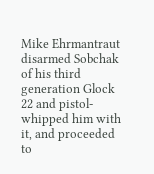Mike Ehrmantraut disarmed Sobchak of his third generation Glock 22 and pistol-whipped him with it, and proceeded to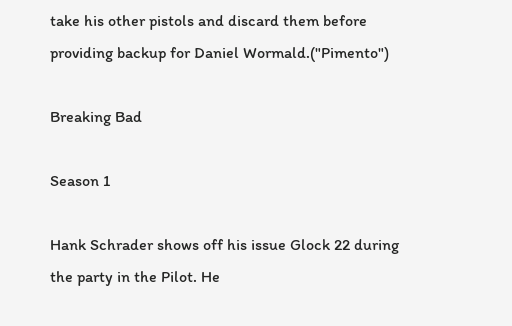take his other pistols and discard them before providing backup for Daniel Wormald.("Pimento")

Breaking Bad

Season 1

Hank Schrader shows off his issue Glock 22 during the party in the Pilot. He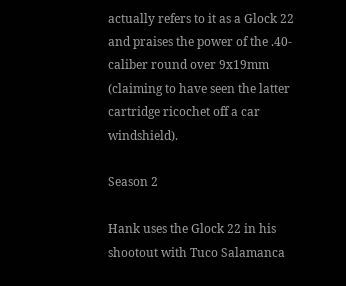actually refers to it as a Glock 22 and praises the power of the .40-caliber round over 9x19mm (claiming to have seen the latter cartridge ricochet off a car windshield).

Season 2

Hank uses the Glock 22 in his shootout with Tuco Salamanca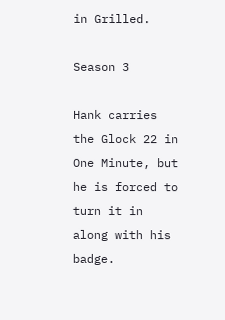in Grilled.

Season 3

Hank carries the Glock 22 in One Minute, but he is forced to turn it in along with his badge.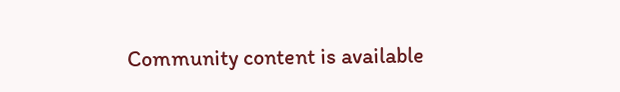Community content is available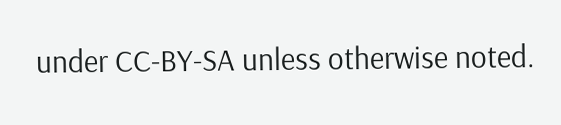under CC-BY-SA unless otherwise noted.